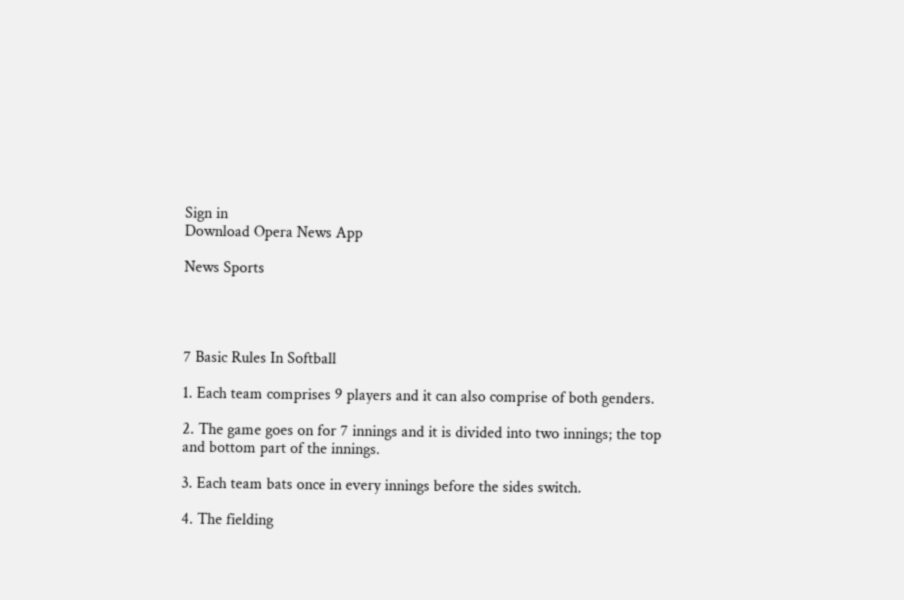Sign in
Download Opera News App

News Sports




7 Basic Rules In Softball

1. Each team comprises 9 players and it can also comprise of both genders.

2. The game goes on for 7 innings and it is divided into two innings; the top and bottom part of the innings.

3. Each team bats once in every innings before the sides switch.

4. The fielding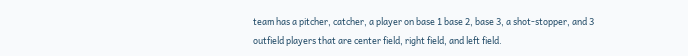team has a pitcher, catcher, a player on base 1 base 2, base 3, a shot-stopper, and 3 outfield players that are center field, right field, and left field.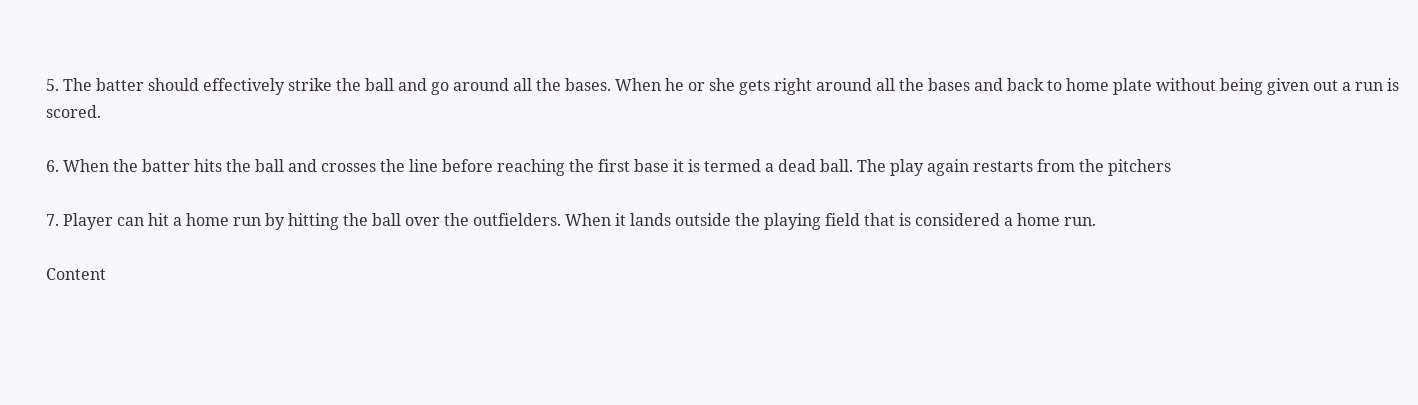5. The batter should effectively strike the ball and go around all the bases. When he or she gets right around all the bases and back to home plate without being given out a run is scored.

6. When the batter hits the ball and crosses the line before reaching the first base it is termed a dead ball. The play again restarts from the pitchers

7. Player can hit a home run by hitting the ball over the outfielders. When it lands outside the playing field that is considered a home run.

Content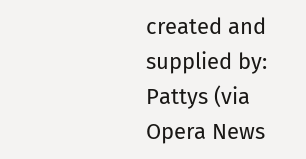created and supplied by: Pattys (via Opera News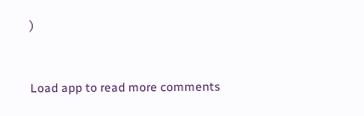)


Load app to read more comments